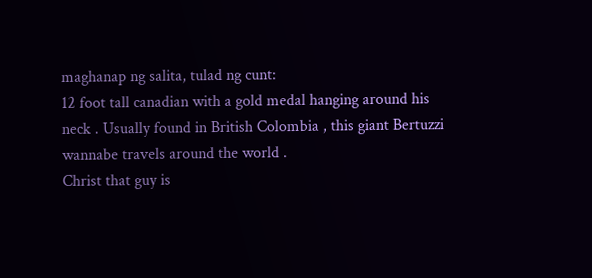maghanap ng salita, tulad ng cunt:
12 foot tall canadian with a gold medal hanging around his neck . Usually found in British Colombia , this giant Bertuzzi wannabe travels around the world .
Christ that guy is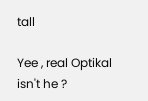tall

Yee , real Optikal isn't he ?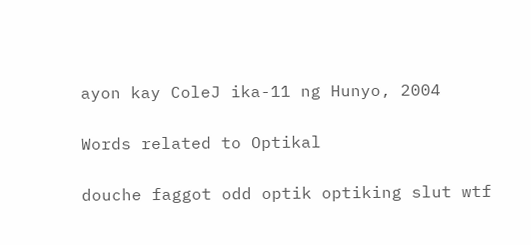ayon kay ColeJ ika-11 ng Hunyo, 2004

Words related to Optikal

douche faggot odd optik optiking slut wtf